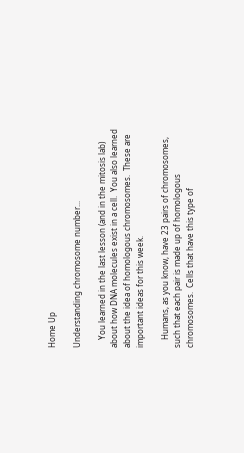Home Up

Understanding chromosome number...

    You learned in the last lesson (and in the mitosis lab) about how DNA molecules exist in a cell.  You also learned about the idea of homologous chromosomes.  These are important ideas for this week.

    Humans, as you know, have 23 pairs of chromosomes, such that each pair is made up of homologous chromosomes.  Cells that have this type of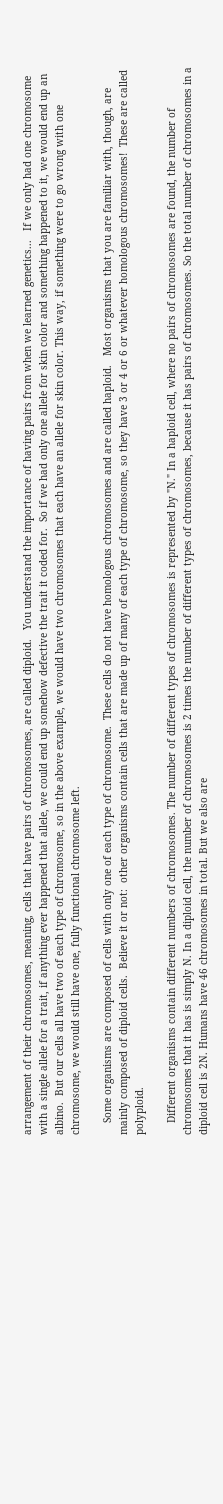arrangement of their chromosomes, meaning, cells that have pairs of chromosomes, are called diploid.   You understand the importance of having pairs from when we learned genetics...   If we only had one chromosome with a single allele for a trait, if anything ever happened that allele, we could end up somehow defective the trait it coded for.  So if we had only one allele for skin color and something happened to it, we would end up an albino.  But our cells all have two of each type of chromosome, so in the above example, we would have two chromosomes that each have an allele for skin color. This way, if something were to go wrong with one chromosome, we would still have one, fully functional chromosome left.

    Some organisms are composed of cells with only one of each type of chromosome.  These cells do not have homologous chromosomes and are called haploid.   Most organisms that you are familiar with, though, are mainly composed of diploid cells.  Believe it or not:  other organisms contain cells that are made up of many of each type of chromosome, so they have 3 or 4 or 6 or whatever homologous chromosomes!  These are called polyploid.

    Different organisms contain different numbers of chromosomes. The number of different types of chromosomes is represented by "N." In a haploid cell, where no pairs of chromosomes are found, the number of chromosomes that it has is simply N. In a diploid cell, the number of chromosomes is 2 times the number of different types of chromosomes, because it has pairs of chromosomes. So the total number of chromosomes in a diploid cell is 2N. Humans have 46 chromosomes in total. But we also are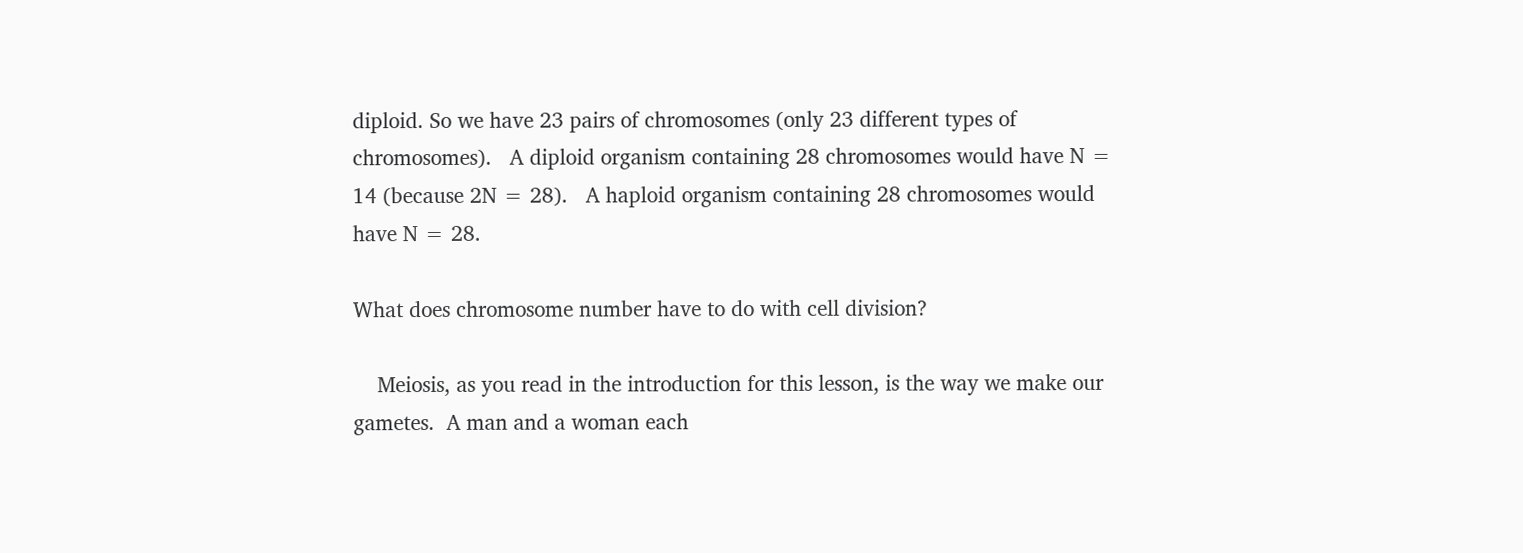diploid. So we have 23 pairs of chromosomes (only 23 different types of chromosomes).   A diploid organism containing 28 chromosomes would have N = 14 (because 2N = 28).   A haploid organism containing 28 chromosomes would have N = 28.

What does chromosome number have to do with cell division?

    Meiosis, as you read in the introduction for this lesson, is the way we make our gametes.  A man and a woman each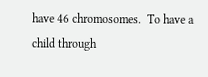have 46 chromosomes.  To have a child through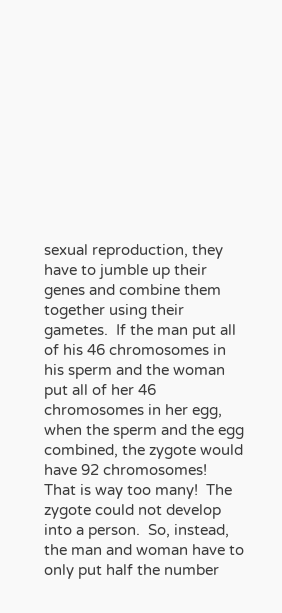sexual reproduction, they have to jumble up their genes and combine them together using their gametes.  If the man put all of his 46 chromosomes in his sperm and the woman put all of her 46 chromosomes in her egg, when the sperm and the egg combined, the zygote would have 92 chromosomes!  That is way too many!  The zygote could not develop into a person.  So, instead, the man and woman have to only put half the number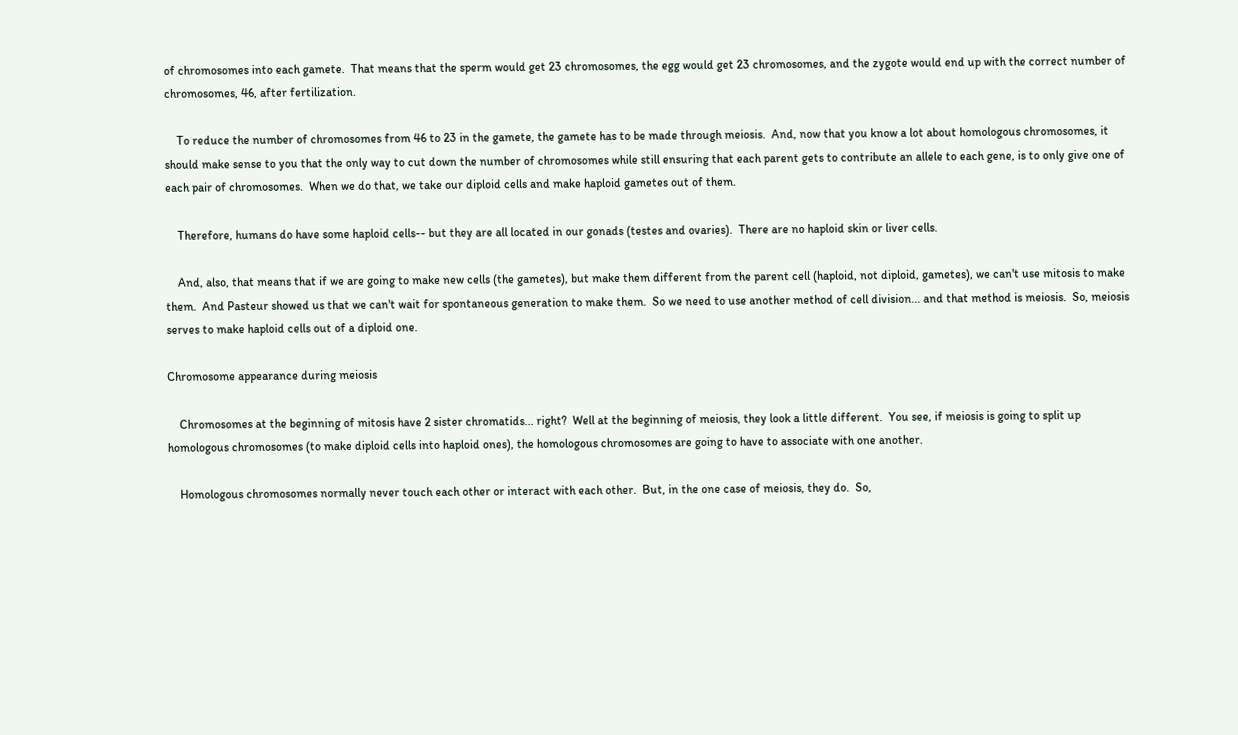of chromosomes into each gamete.  That means that the sperm would get 23 chromosomes, the egg would get 23 chromosomes, and the zygote would end up with the correct number of chromosomes, 46, after fertilization.

    To reduce the number of chromosomes from 46 to 23 in the gamete, the gamete has to be made through meiosis.  And, now that you know a lot about homologous chromosomes, it should make sense to you that the only way to cut down the number of chromosomes while still ensuring that each parent gets to contribute an allele to each gene, is to only give one of each pair of chromosomes.  When we do that, we take our diploid cells and make haploid gametes out of them.

    Therefore, humans do have some haploid cells-- but they are all located in our gonads (testes and ovaries).  There are no haploid skin or liver cells.

    And, also, that means that if we are going to make new cells (the gametes), but make them different from the parent cell (haploid, not diploid, gametes), we can't use mitosis to make them.  And Pasteur showed us that we can't wait for spontaneous generation to make them.  So we need to use another method of cell division... and that method is meiosis.  So, meiosis serves to make haploid cells out of a diploid one.

Chromosome appearance during meiosis

    Chromosomes at the beginning of mitosis have 2 sister chromatids... right?  Well at the beginning of meiosis, they look a little different.  You see, if meiosis is going to split up homologous chromosomes (to make diploid cells into haploid ones), the homologous chromosomes are going to have to associate with one another.

    Homologous chromosomes normally never touch each other or interact with each other.  But, in the one case of meiosis, they do.  So,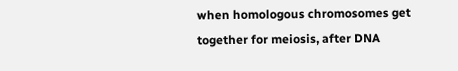when homologous chromosomes get together for meiosis, after DNA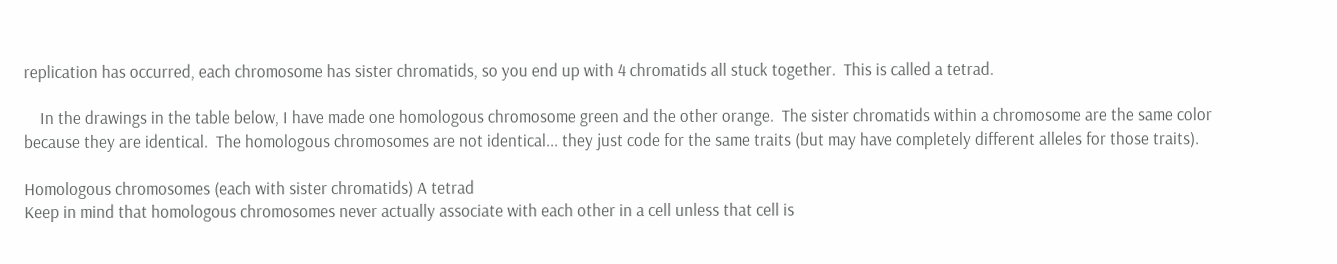replication has occurred, each chromosome has sister chromatids, so you end up with 4 chromatids all stuck together.  This is called a tetrad.

    In the drawings in the table below, I have made one homologous chromosome green and the other orange.  The sister chromatids within a chromosome are the same color because they are identical.  The homologous chromosomes are not identical... they just code for the same traits (but may have completely different alleles for those traits).

Homologous chromosomes (each with sister chromatids) A tetrad
Keep in mind that homologous chromosomes never actually associate with each other in a cell unless that cell is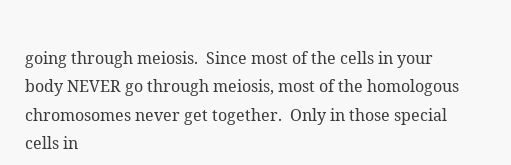going through meiosis.  Since most of the cells in your body NEVER go through meiosis, most of the homologous chromosomes never get together.  Only in those special cells in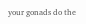your gonads do the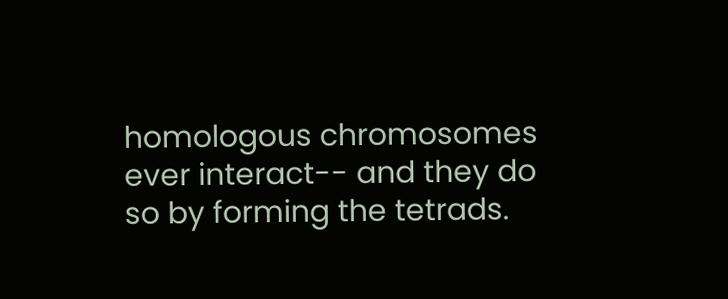homologous chromosomes ever interact-- and they do so by forming the tetrads.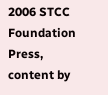2006 STCC Foundation Press, content by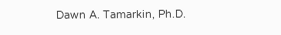Dawn A. Tamarkin, Ph.D.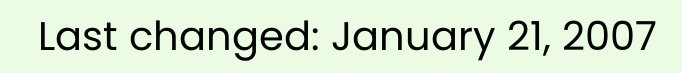Last changed: January 21, 2007